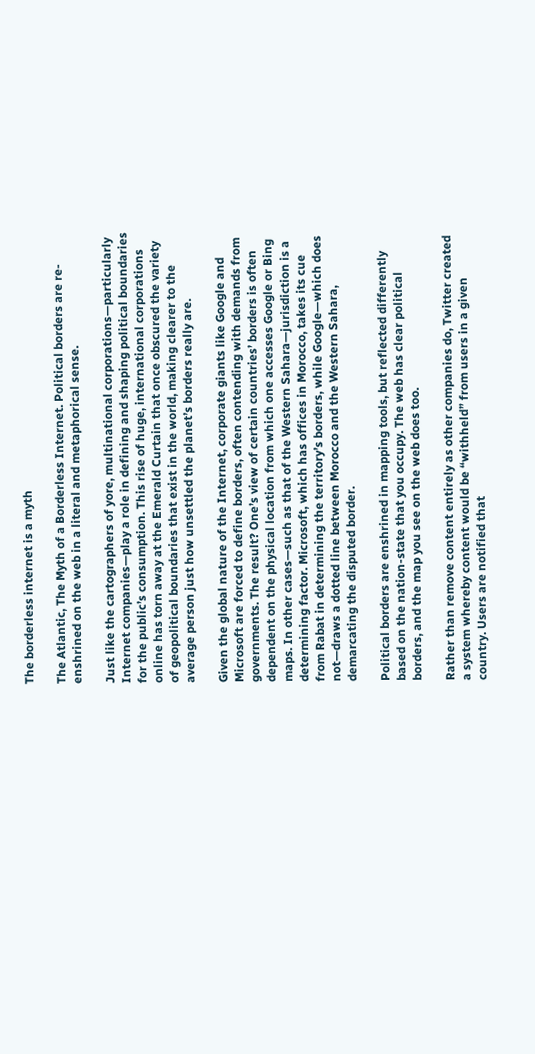The borderless internet is a myth

The Atlantic, The Myth of a Borderless Internet. Political borders are re-enshrined on the web in a literal and metaphorical sense.

Just like the cartographers of yore, multinational corporations—particularly Internet companies—play a role in defining and shaping political boundaries for the public’s consumption. This rise of huge, international corporations online has torn away at the Emerald Curtain that once obscured the variety of geopolitical boundaries that exist in the world, making clearer to the average person just how unsettled the planet’s borders really are.

Given the global nature of the Internet, corporate giants like Google and Microsoft are forced to define borders, often contending with demands from governments. The result? One’s view of certain countries’ borders is often dependent on the physical location from which one accesses Google or Bing maps. In other cases—such as that of the Western Sahara—jurisdiction is a determining factor. Microsoft, which has offices in Morocco, takes its cue from Rabat in determining the territory’s borders, while Google—which does not—draws a dotted line between Morocco and the Western Sahara, demarcating the disputed border.

Political borders are enshrined in mapping tools, but reflected differently based on the nation-state that you occupy. The web has clear political borders, and the map you see on the web does too.

Rather than remove content entirely as other companies do, Twitter created a system whereby content would be “withheld” from users in a given country. Users are notified that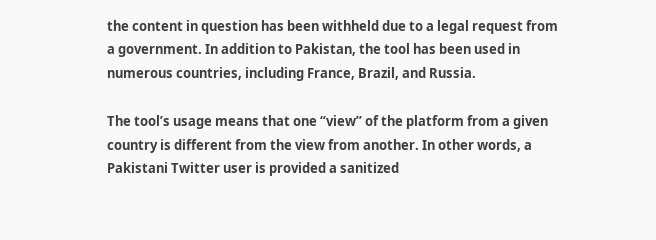the content in question has been withheld due to a legal request from a government. In addition to Pakistan, the tool has been used in numerous countries, including France, Brazil, and Russia.

The tool’s usage means that one “view” of the platform from a given country is different from the view from another. In other words, a Pakistani Twitter user is provided a sanitized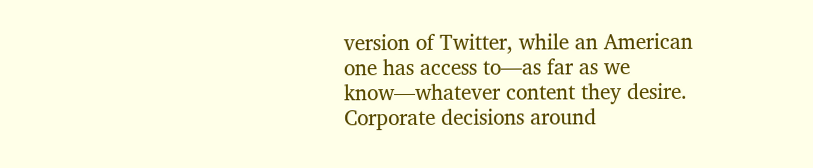version of Twitter, while an American one has access to—as far as we know—whatever content they desire. Corporate decisions around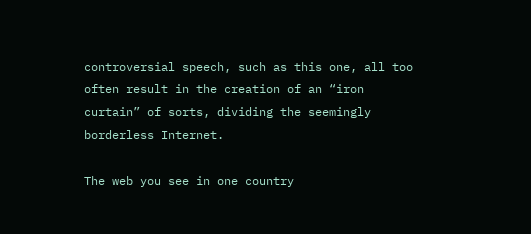controversial speech, such as this one, all too often result in the creation of an “iron curtain” of sorts, dividing the seemingly borderless Internet.

The web you see in one country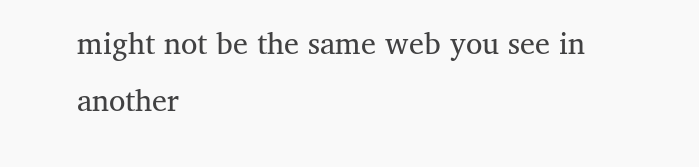might not be the same web you see in another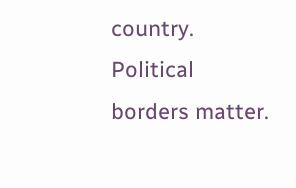country. Political borders matter.